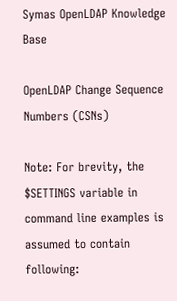Symas OpenLDAP Knowledge Base

OpenLDAP Change Sequence Numbers (CSNs)

Note: For brevity, the $SETTINGS variable in command line examples is assumed to contain following: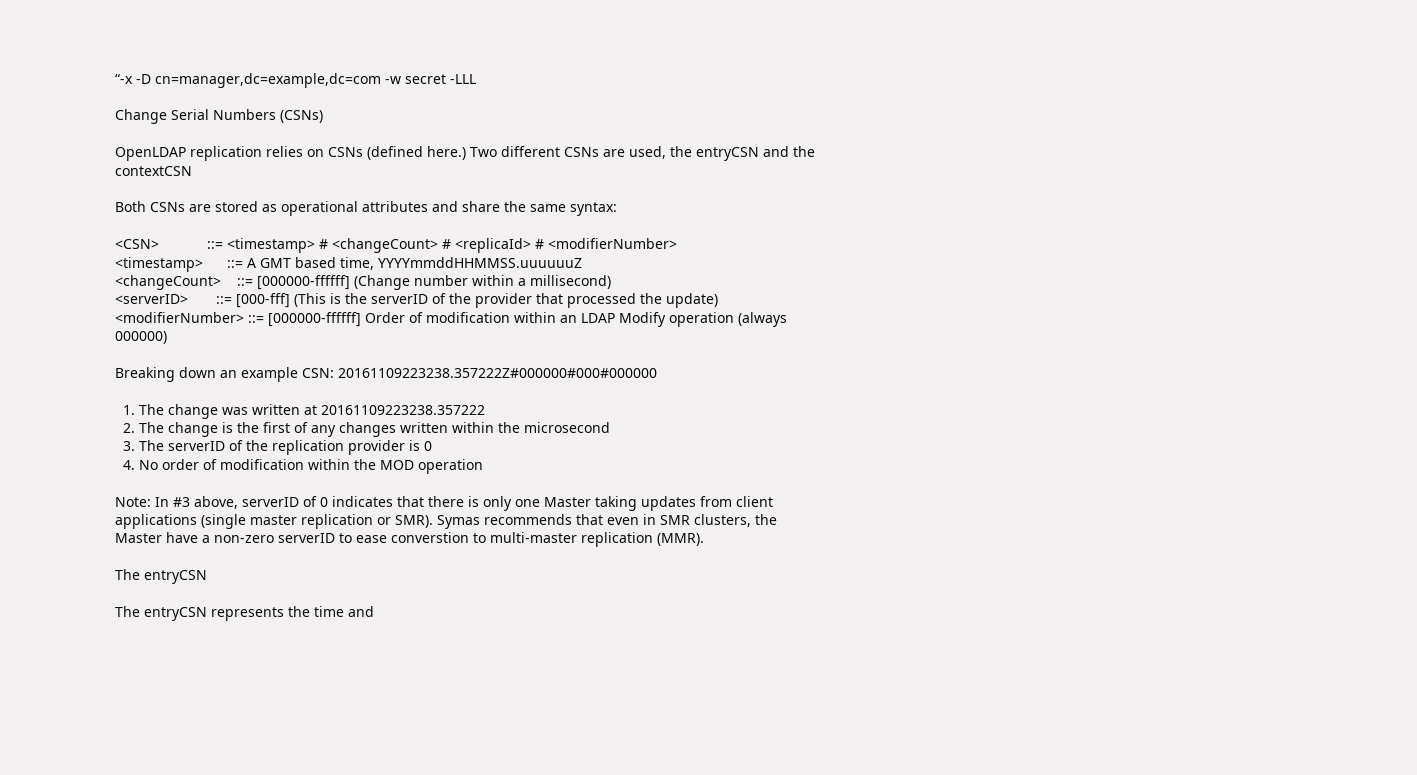“-x -D cn=manager,dc=example,dc=com -w secret -LLL

Change Serial Numbers (CSNs)

OpenLDAP replication relies on CSNs (defined here.) Two different CSNs are used, the entryCSN and the contextCSN

Both CSNs are stored as operational attributes and share the same syntax:

<CSN>            ::= <timestamp> # <changeCount> # <replicaId> # <modifierNumber>
<timestamp>      ::= A GMT based time, YYYYmmddHHMMSS.uuuuuuZ
<changeCount>    ::= [000000-ffffff] (Change number within a millisecond)
<serverID>       ::= [000-fff] (This is the serverID of the provider that processed the update)
<modifierNumber> ::= [000000-ffffff] Order of modification within an LDAP Modify operation (always 000000)

Breaking down an example CSN: 20161109223238.357222Z#000000#000#000000

  1. The change was written at 20161109223238.357222
  2. The change is the first of any changes written within the microsecond
  3. The serverID of the replication provider is 0
  4. No order of modification within the MOD operation

Note: In #3 above, serverID of 0 indicates that there is only one Master taking updates from client applications (single master replication or SMR). Symas recommends that even in SMR clusters, the Master have a non-zero serverID to ease converstion to multi-master replication (MMR).

The entryCSN

The entryCSN represents the time and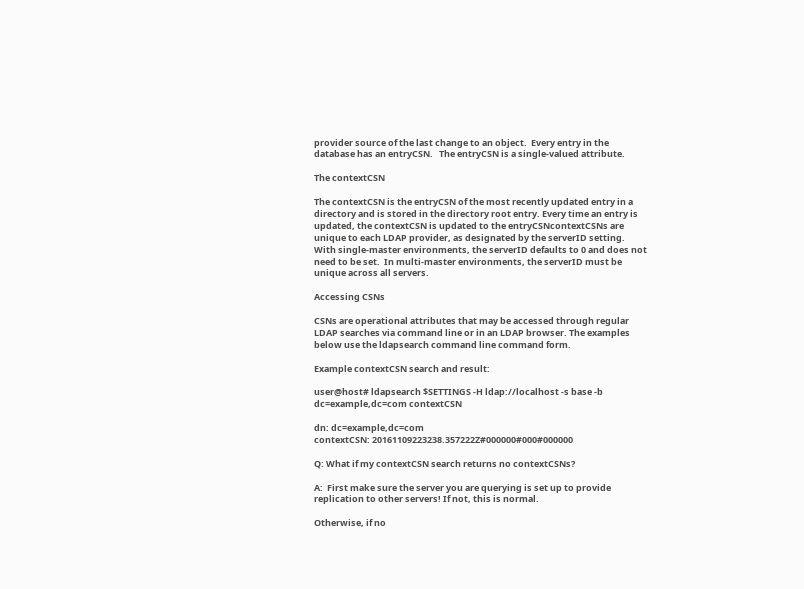provider source of the last change to an object.  Every entry in the database has an entryCSN.   The entryCSN is a single-valued attribute.

The contextCSN

The contextCSN is the entryCSN of the most recently updated entry in a directory and is stored in the directory root entry. Every time an entry is updated, the contextCSN is updated to the entryCSNcontextCSNs are unique to each LDAP provider, as designated by the serverID setting.  With single-master environments, the serverID defaults to 0 and does not need to be set.  In multi-master environments, the serverID must be unique across all servers.

Accessing CSNs

CSNs are operational attributes that may be accessed through regular LDAP searches via command line or in an LDAP browser. The examples below use the ldapsearch command line command form.

Example contextCSN search and result:

user@host# ldapsearch $SETTINGS -H ldap://localhost -s base -b dc=example,dc=com contextCSN

dn: dc=example,dc=com
contextCSN: 20161109223238.357222Z#000000#000#000000

Q: What if my contextCSN search returns no contextCSNs?

A:  First make sure the server you are querying is set up to provide replication to other servers! If not, this is normal.

Otherwise, if no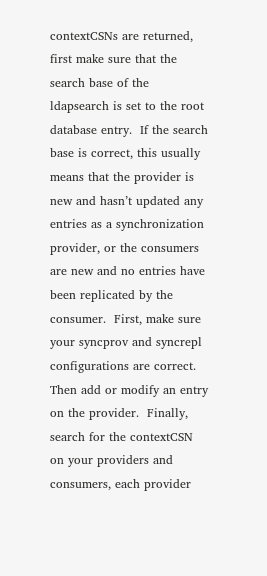contextCSNs are returned, first make sure that the search base of the ldapsearch is set to the root database entry.  If the search base is correct, this usually means that the provider is new and hasn’t updated any entries as a synchronization provider, or the consumers are new and no entries have been replicated by the consumer.  First, make sure your syncprov and syncrepl configurations are correct.  Then add or modify an entry on the provider.  Finally, search for the contextCSN on your providers and consumers, each provider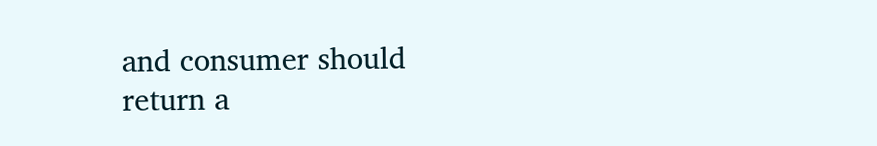and consumer should return a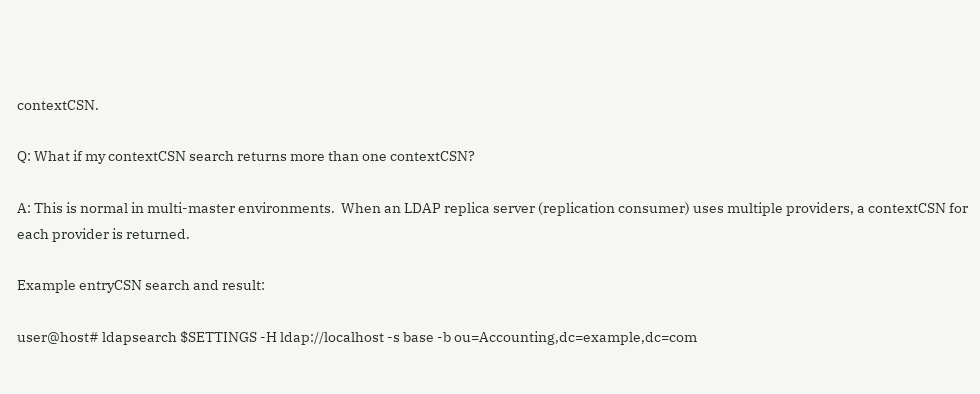contextCSN.

Q: What if my contextCSN search returns more than one contextCSN?

A: This is normal in multi-master environments.  When an LDAP replica server (replication consumer) uses multiple providers, a contextCSN for each provider is returned.

Example entryCSN search and result:

user@host# ldapsearch $SETTINGS -H ldap://localhost -s base -b ou=Accounting,dc=example,dc=com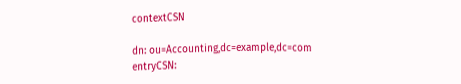contextCSN

dn: ou=Accounting,dc=example,dc=com
entryCSN: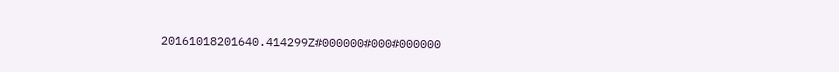20161018201640.414299Z#000000#000#000000